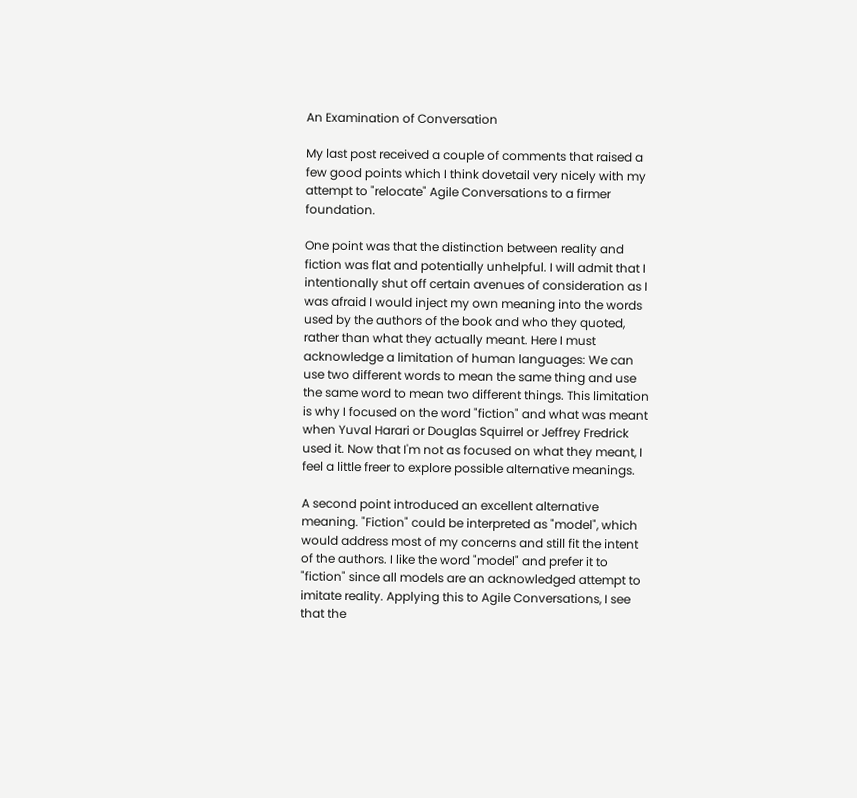An Examination of Conversation

My last post received a couple of comments that raised a few good points which I think dovetail very nicely with my attempt to "relocate" Agile Conversations to a firmer foundation.

One point was that the distinction between reality and fiction was flat and potentially unhelpful. I will admit that I intentionally shut off certain avenues of consideration as I was afraid I would inject my own meaning into the words used by the authors of the book and who they quoted, rather than what they actually meant. Here I must acknowledge a limitation of human languages: We can use two different words to mean the same thing and use the same word to mean two different things. This limitation is why I focused on the word "fiction" and what was meant when Yuval Harari or Douglas Squirrel or Jeffrey Fredrick used it. Now that I'm not as focused on what they meant, I feel a little freer to explore possible alternative meanings.

A second point introduced an excellent alternative meaning. "Fiction" could be interpreted as "model", which would address most of my concerns and still fit the intent of the authors. I like the word "model" and prefer it to "fiction" since all models are an acknowledged attempt to imitate reality. Applying this to Agile Conversations, I see that the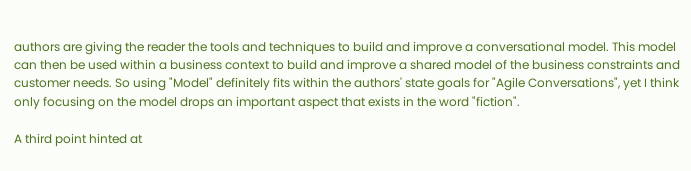authors are giving the reader the tools and techniques to build and improve a conversational model. This model can then be used within a business context to build and improve a shared model of the business constraints and customer needs. So using "Model" definitely fits within the authors' state goals for "Agile Conversations", yet I think only focusing on the model drops an important aspect that exists in the word "fiction".

A third point hinted at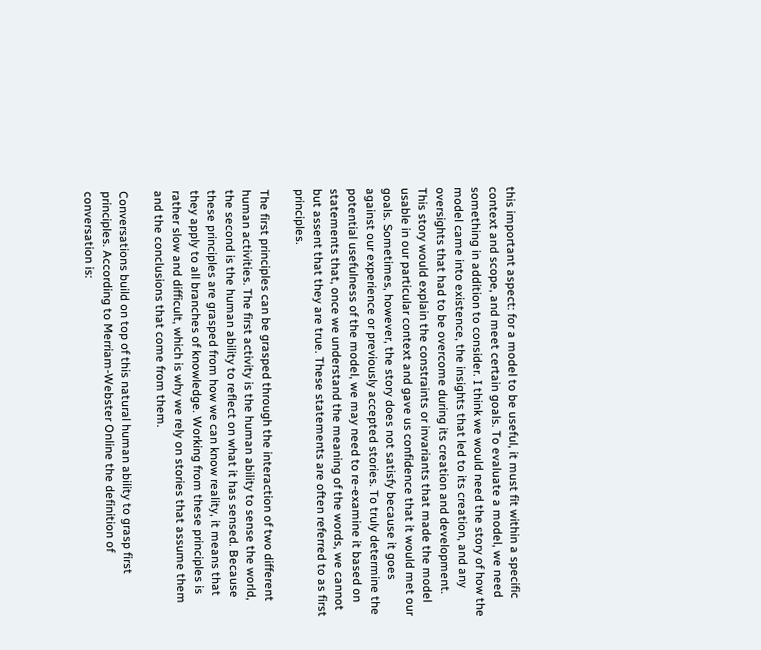this important aspect: for a model to be useful, it must fit within a specific context and scope, and meet certain goals. To evaluate a model, we need something in addition to consider. I think we would need the story of how the model came into existence, the insights that led to its creation, and any oversights that had to be overcome during its creation and development. This story would explain the constraints or invariants that made the model usable in our particular context and gave us confidence that it would met our goals. Sometimes, however, the story does not satisfy because it goes against our experience or previously accepted stories. To truly determine the potential usefulness of the model, we may need to re-examine it based on statements that, once we understand the meaning of the words, we cannot but assent that they are true. These statements are often referred to as first principles.

The first principles can be grasped through the interaction of two different human activities. The first activity is the human ability to sense the world, the second is the human ability to reflect on what it has sensed. Because these principles are grasped from how we can know reality, it means that they apply to all branches of knowledge. Working from these principles is rather slow and difficult, which is why we rely on stories that assume them and the conclusions that come from them.

Conversations build on top of this natural human ability to grasp first principles. According to Merriam-Webster Online the definition of conversation is: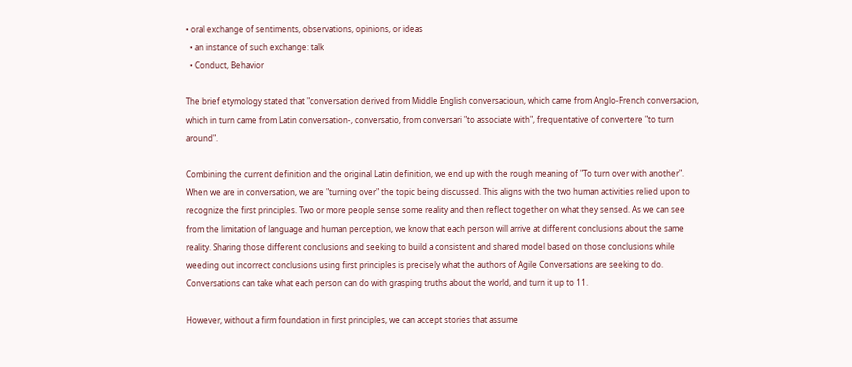• oral exchange of sentiments, observations, opinions, or ideas
  • an instance of such exchange: talk
  • Conduct, Behavior

The brief etymology stated that "conversation derived from Middle English conversacioun, which came from Anglo-French conversacion, which in turn came from Latin conversation-, conversatio, from conversari "to associate with", frequentative of convertere "to turn around".

Combining the current definition and the original Latin definition, we end up with the rough meaning of "To turn over with another". When we are in conversation, we are "turning over" the topic being discussed. This aligns with the two human activities relied upon to recognize the first principles. Two or more people sense some reality and then reflect together on what they sensed. As we can see from the limitation of language and human perception, we know that each person will arrive at different conclusions about the same reality. Sharing those different conclusions and seeking to build a consistent and shared model based on those conclusions while weeding out incorrect conclusions using first principles is precisely what the authors of Agile Conversations are seeking to do. Conversations can take what each person can do with grasping truths about the world, and turn it up to 11.

However, without a firm foundation in first principles, we can accept stories that assume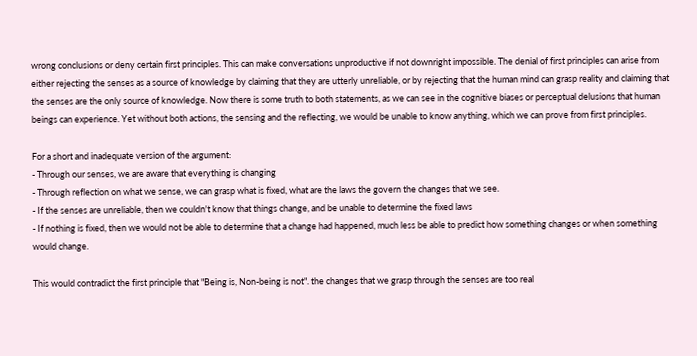wrong conclusions or deny certain first principles. This can make conversations unproductive if not downright impossible. The denial of first principles can arise from either rejecting the senses as a source of knowledge by claiming that they are utterly unreliable, or by rejecting that the human mind can grasp reality and claiming that the senses are the only source of knowledge. Now there is some truth to both statements, as we can see in the cognitive biases or perceptual delusions that human beings can experience. Yet without both actions, the sensing and the reflecting, we would be unable to know anything, which we can prove from first principles.

For a short and inadequate version of the argument:
- Through our senses, we are aware that everything is changing
- Through reflection on what we sense, we can grasp what is fixed, what are the laws the govern the changes that we see.
- If the senses are unreliable, then we couldn't know that things change, and be unable to determine the fixed laws
- If nothing is fixed, then we would not be able to determine that a change had happened, much less be able to predict how something changes or when something would change.

This would contradict the first principle that "Being is, Non-being is not". the changes that we grasp through the senses are too real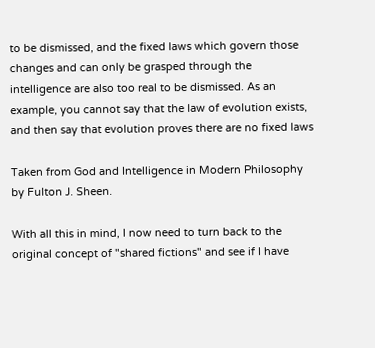to be dismissed, and the fixed laws which govern those changes and can only be grasped through the intelligence are also too real to be dismissed. As an example, you cannot say that the law of evolution exists, and then say that evolution proves there are no fixed laws

Taken from God and Intelligence in Modern Philosophy by Fulton J. Sheen.

With all this in mind, I now need to turn back to the original concept of "shared fictions" and see if I have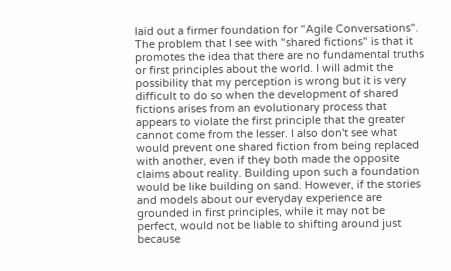laid out a firmer foundation for "Agile Conversations". The problem that I see with "shared fictions" is that it promotes the idea that there are no fundamental truths or first principles about the world. I will admit the possibility that my perception is wrong but it is very difficult to do so when the development of shared fictions arises from an evolutionary process that appears to violate the first principle that the greater cannot come from the lesser. I also don't see what would prevent one shared fiction from being replaced with another, even if they both made the opposite claims about reality. Building upon such a foundation would be like building on sand. However, if the stories and models about our everyday experience are grounded in first principles, while it may not be perfect, would not be liable to shifting around just because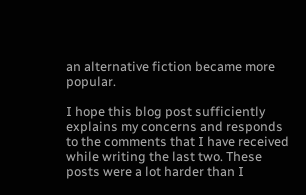an alternative fiction became more popular.

I hope this blog post sufficiently explains my concerns and responds to the comments that I have received while writing the last two. These posts were a lot harder than I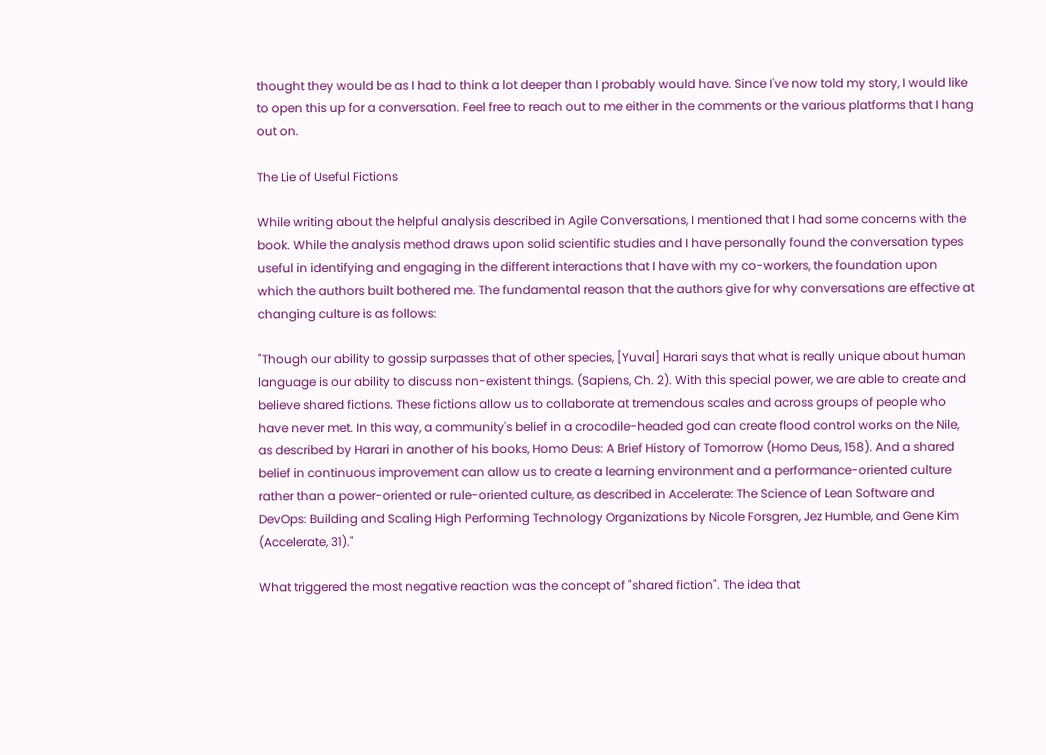thought they would be as I had to think a lot deeper than I probably would have. Since I've now told my story, I would like to open this up for a conversation. Feel free to reach out to me either in the comments or the various platforms that I hang out on.

The Lie of Useful Fictions

While writing about the helpful analysis described in Agile Conversations, I mentioned that I had some concerns with the book. While the analysis method draws upon solid scientific studies and I have personally found the conversation types useful in identifying and engaging in the different interactions that I have with my co-workers, the foundation upon which the authors built bothered me. The fundamental reason that the authors give for why conversations are effective at changing culture is as follows:

"Though our ability to gossip surpasses that of other species, [Yuval] Harari says that what is really unique about human language is our ability to discuss non-existent things. (Sapiens, Ch. 2). With this special power, we are able to create and believe shared fictions. These fictions allow us to collaborate at tremendous scales and across groups of people who have never met. In this way, a community's belief in a crocodile-headed god can create flood control works on the Nile, as described by Harari in another of his books, Homo Deus: A Brief History of Tomorrow (Homo Deus, 158). And a shared belief in continuous improvement can allow us to create a learning environment and a performance-oriented culture rather than a power-oriented or rule-oriented culture, as described in Accelerate: The Science of Lean Software and DevOps: Building and Scaling High Performing Technology Organizations by Nicole Forsgren, Jez Humble, and Gene Kim (Accelerate, 31)."

What triggered the most negative reaction was the concept of "shared fiction". The idea that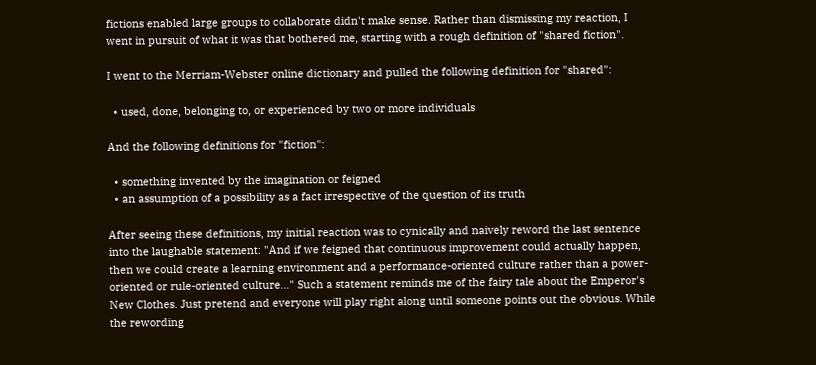fictions enabled large groups to collaborate didn't make sense. Rather than dismissing my reaction, I went in pursuit of what it was that bothered me, starting with a rough definition of "shared fiction".

I went to the Merriam-Webster online dictionary and pulled the following definition for "shared":

  • used, done, belonging to, or experienced by two or more individuals

And the following definitions for "fiction":

  • something invented by the imagination or feigned
  • an assumption of a possibility as a fact irrespective of the question of its truth

After seeing these definitions, my initial reaction was to cynically and naively reword the last sentence into the laughable statement: "And if we feigned that continuous improvement could actually happen, then we could create a learning environment and a performance-oriented culture rather than a power-oriented or rule-oriented culture..." Such a statement reminds me of the fairy tale about the Emperor's New Clothes. Just pretend and everyone will play right along until someone points out the obvious. While the rewording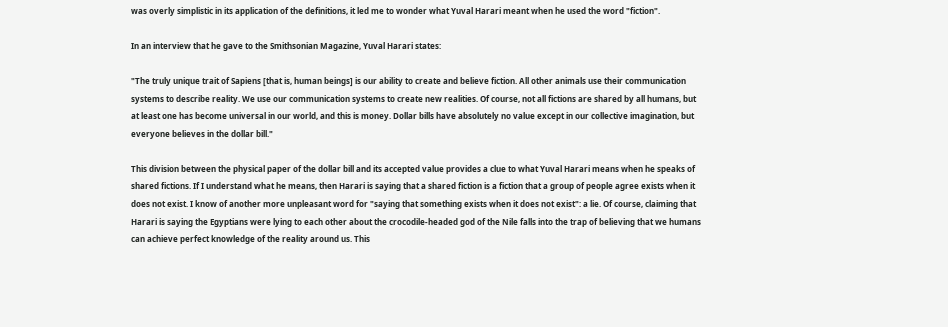was overly simplistic in its application of the definitions, it led me to wonder what Yuval Harari meant when he used the word "fiction".

In an interview that he gave to the Smithsonian Magazine, Yuval Harari states:

"The truly unique trait of Sapiens [that is, human beings] is our ability to create and believe fiction. All other animals use their communication systems to describe reality. We use our communication systems to create new realities. Of course, not all fictions are shared by all humans, but at least one has become universal in our world, and this is money. Dollar bills have absolutely no value except in our collective imagination, but everyone believes in the dollar bill."

This division between the physical paper of the dollar bill and its accepted value provides a clue to what Yuval Harari means when he speaks of shared fictions. If I understand what he means, then Harari is saying that a shared fiction is a fiction that a group of people agree exists when it does not exist. I know of another more unpleasant word for "saying that something exists when it does not exist": a lie. Of course, claiming that Harari is saying the Egyptians were lying to each other about the crocodile-headed god of the Nile falls into the trap of believing that we humans can achieve perfect knowledge of the reality around us. This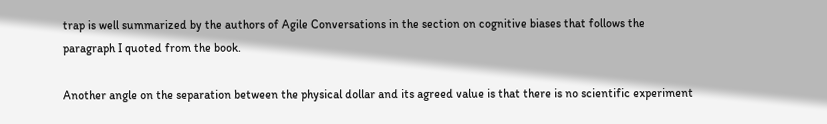trap is well summarized by the authors of Agile Conversations in the section on cognitive biases that follows the paragraph I quoted from the book.

Another angle on the separation between the physical dollar and its agreed value is that there is no scientific experiment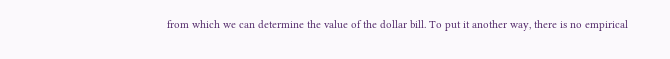from which we can determine the value of the dollar bill. To put it another way, there is no empirical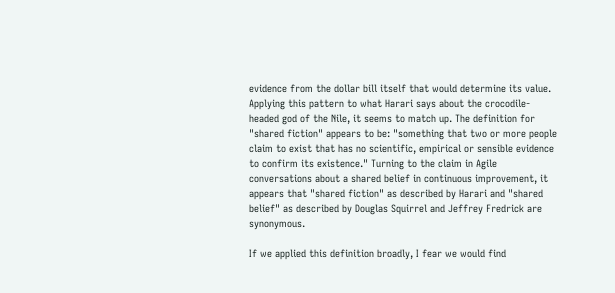evidence from the dollar bill itself that would determine its value. Applying this pattern to what Harari says about the crocodile-headed god of the Nile, it seems to match up. The definition for "shared fiction" appears to be: "something that two or more people claim to exist that has no scientific, empirical or sensible evidence to confirm its existence." Turning to the claim in Agile conversations about a shared belief in continuous improvement, it appears that "shared fiction" as described by Harari and "shared belief" as described by Douglas Squirrel and Jeffrey Fredrick are synonymous.

If we applied this definition broadly, I fear we would find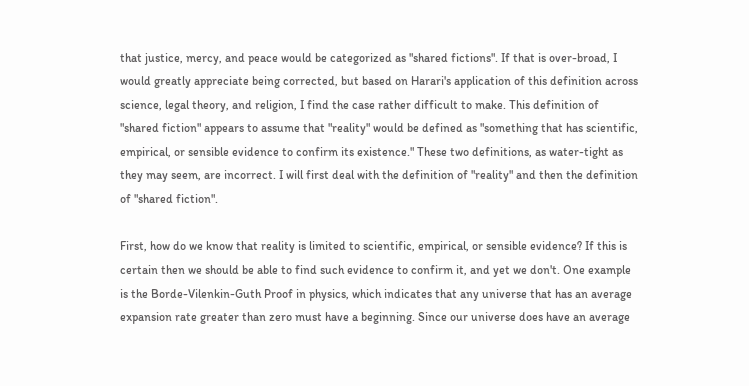that justice, mercy, and peace would be categorized as "shared fictions". If that is over-broad, I would greatly appreciate being corrected, but based on Harari's application of this definition across science, legal theory, and religion, I find the case rather difficult to make. This definition of "shared fiction" appears to assume that "reality" would be defined as "something that has scientific, empirical, or sensible evidence to confirm its existence." These two definitions, as water-tight as they may seem, are incorrect. I will first deal with the definition of "reality" and then the definition of "shared fiction".

First, how do we know that reality is limited to scientific, empirical, or sensible evidence? If this is certain then we should be able to find such evidence to confirm it, and yet we don't. One example is the Borde-Vilenkin-Guth Proof in physics, which indicates that any universe that has an average expansion rate greater than zero must have a beginning. Since our universe does have an average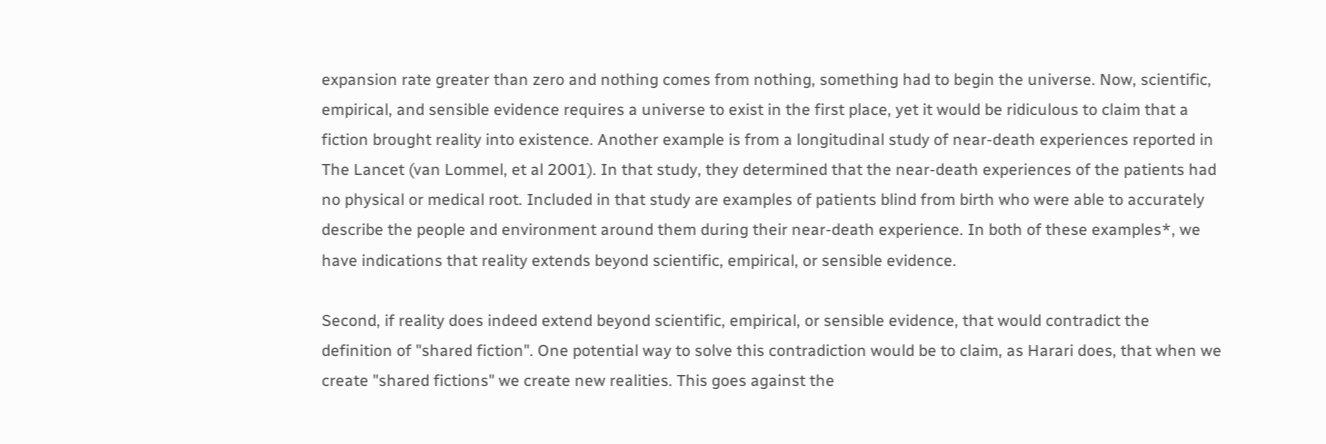expansion rate greater than zero and nothing comes from nothing, something had to begin the universe. Now, scientific, empirical, and sensible evidence requires a universe to exist in the first place, yet it would be ridiculous to claim that a fiction brought reality into existence. Another example is from a longitudinal study of near-death experiences reported in The Lancet (van Lommel, et al 2001). In that study, they determined that the near-death experiences of the patients had no physical or medical root. Included in that study are examples of patients blind from birth who were able to accurately describe the people and environment around them during their near-death experience. In both of these examples*, we have indications that reality extends beyond scientific, empirical, or sensible evidence.

Second, if reality does indeed extend beyond scientific, empirical, or sensible evidence, that would contradict the definition of "shared fiction". One potential way to solve this contradiction would be to claim, as Harari does, that when we create "shared fictions" we create new realities. This goes against the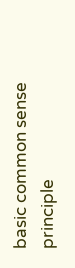basic common sense principle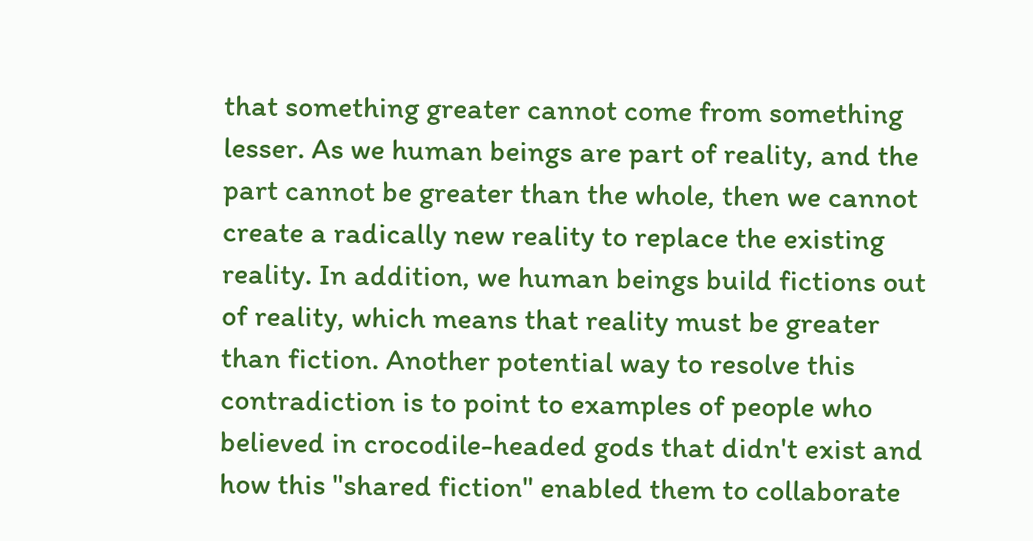that something greater cannot come from something lesser. As we human beings are part of reality, and the part cannot be greater than the whole, then we cannot create a radically new reality to replace the existing reality. In addition, we human beings build fictions out of reality, which means that reality must be greater than fiction. Another potential way to resolve this contradiction is to point to examples of people who believed in crocodile-headed gods that didn't exist and how this "shared fiction" enabled them to collaborate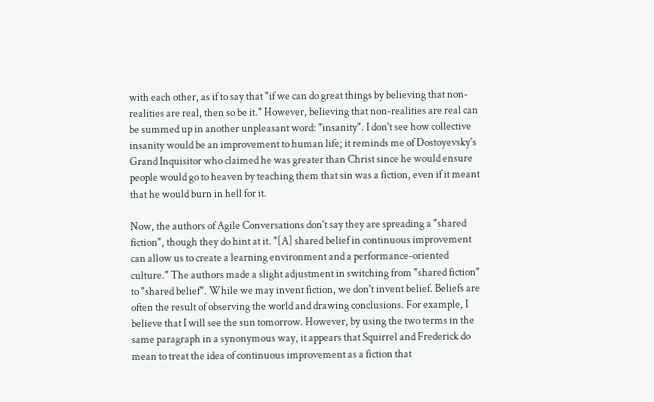with each other, as if to say that "if we can do great things by believing that non-realities are real, then so be it." However, believing that non-realities are real can be summed up in another unpleasant word: "insanity". I don't see how collective insanity would be an improvement to human life; it reminds me of Dostoyevsky's Grand Inquisitor who claimed he was greater than Christ since he would ensure people would go to heaven by teaching them that sin was a fiction, even if it meant that he would burn in hell for it.

Now, the authors of Agile Conversations don't say they are spreading a "shared fiction", though they do hint at it. "[A] shared belief in continuous improvement can allow us to create a learning environment and a performance-oriented culture." The authors made a slight adjustment in switching from "shared fiction" to "shared belief". While we may invent fiction, we don't invent belief. Beliefs are often the result of observing the world and drawing conclusions. For example, I believe that I will see the sun tomorrow. However, by using the two terms in the same paragraph in a synonymous way, it appears that Squirrel and Frederick do mean to treat the idea of continuous improvement as a fiction that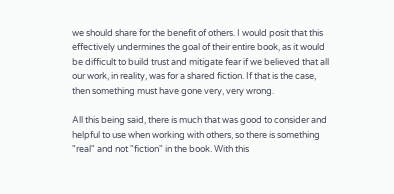we should share for the benefit of others. I would posit that this effectively undermines the goal of their entire book, as it would be difficult to build trust and mitigate fear if we believed that all our work, in reality, was for a shared fiction. If that is the case, then something must have gone very, very wrong.

All this being said, there is much that was good to consider and helpful to use when working with others, so there is something "real" and not "fiction" in the book. With this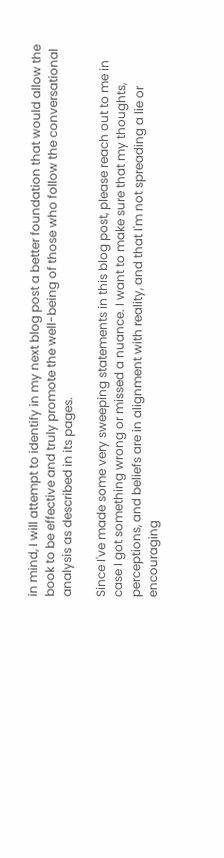in mind, I will attempt to identify in my next blog post a better foundation that would allow the book to be effective and truly promote the well-being of those who follow the conversational analysis as described in its pages.

Since I've made some very sweeping statements in this blog post, please reach out to me in case I got something wrong or missed a nuance. I want to make sure that my thoughts, perceptions, and beliefs are in alignment with reality, and that I'm not spreading a lie or encouraging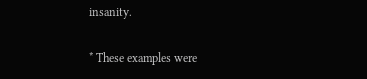insanity.

* These examples were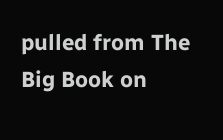pulled from The Big Book on